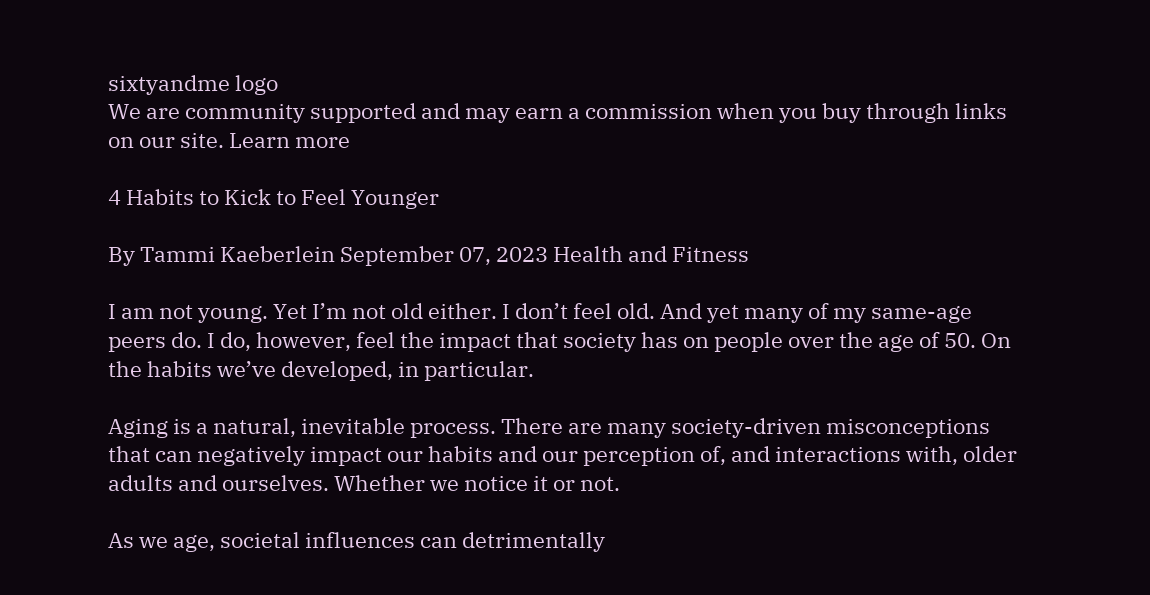sixtyandme logo
We are community supported and may earn a commission when you buy through links on our site. Learn more

4 Habits to Kick to Feel Younger

By Tammi Kaeberlein September 07, 2023 Health and Fitness

I am not young. Yet I’m not old either. I don’t feel old. And yet many of my same-age peers do. I do, however, feel the impact that society has on people over the age of 50. On the habits we’ve developed, in particular.

Aging is a natural, inevitable process. There are many society-driven misconceptions that can negatively impact our habits and our perception of, and interactions with, older adults and ourselves. Whether we notice it or not.

As we age, societal influences can detrimentally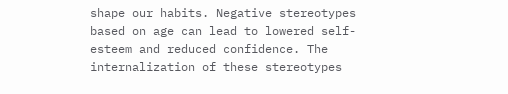shape our habits. Negative stereotypes based on age can lead to lowered self-esteem and reduced confidence. The internalization of these stereotypes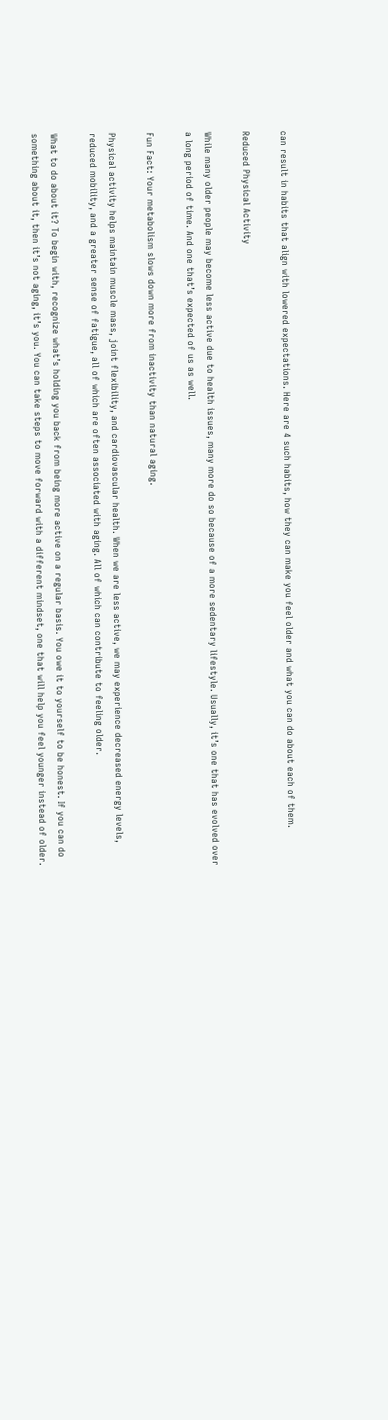can result in habits that align with lowered expectations. Here are 4 such habits, how they can make you feel older and what you can do about each of them.

Reduced Physical Activity

While many older people may become less active due to health issues, many more do so because of a more sedentary lifestyle. Usually, it’s one that has evolved over a long period of time. And one that’s expected of us as well.

Fun Fact: Your metabolism slows down more from inactivity than natural aging.

Physical activity helps maintain muscle mass, joint flexibility, and cardiovascular health. When we are less active, we may experience decreased energy levels, reduced mobility, and a greater sense of fatigue, all of which are often associated with aging. All of which can contribute to feeling older.

What to do about it? To begin with, recognize what’s holding you back from being more active on a regular basis. You owe it to yourself to be honest. If you can do something about it, then it’s not aging, it’s you. You can take steps to move forward with a different mindset, one that will help you feel younger instead of older.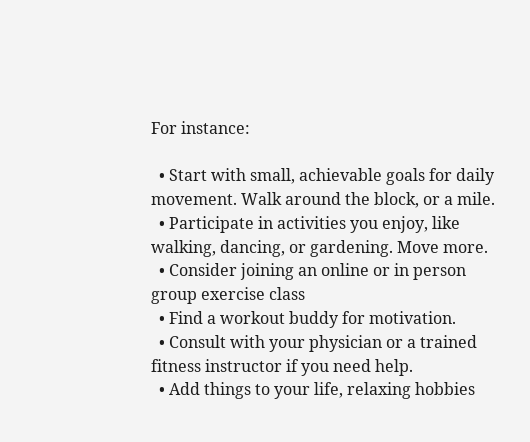For instance:

  • Start with small, achievable goals for daily movement. Walk around the block, or a mile.
  • Participate in activities you enjoy, like walking, dancing, or gardening. Move more.
  • Consider joining an online or in person group exercise class
  • Find a workout buddy for motivation.
  • Consult with your physician or a trained fitness instructor if you need help.
  • Add things to your life, relaxing hobbies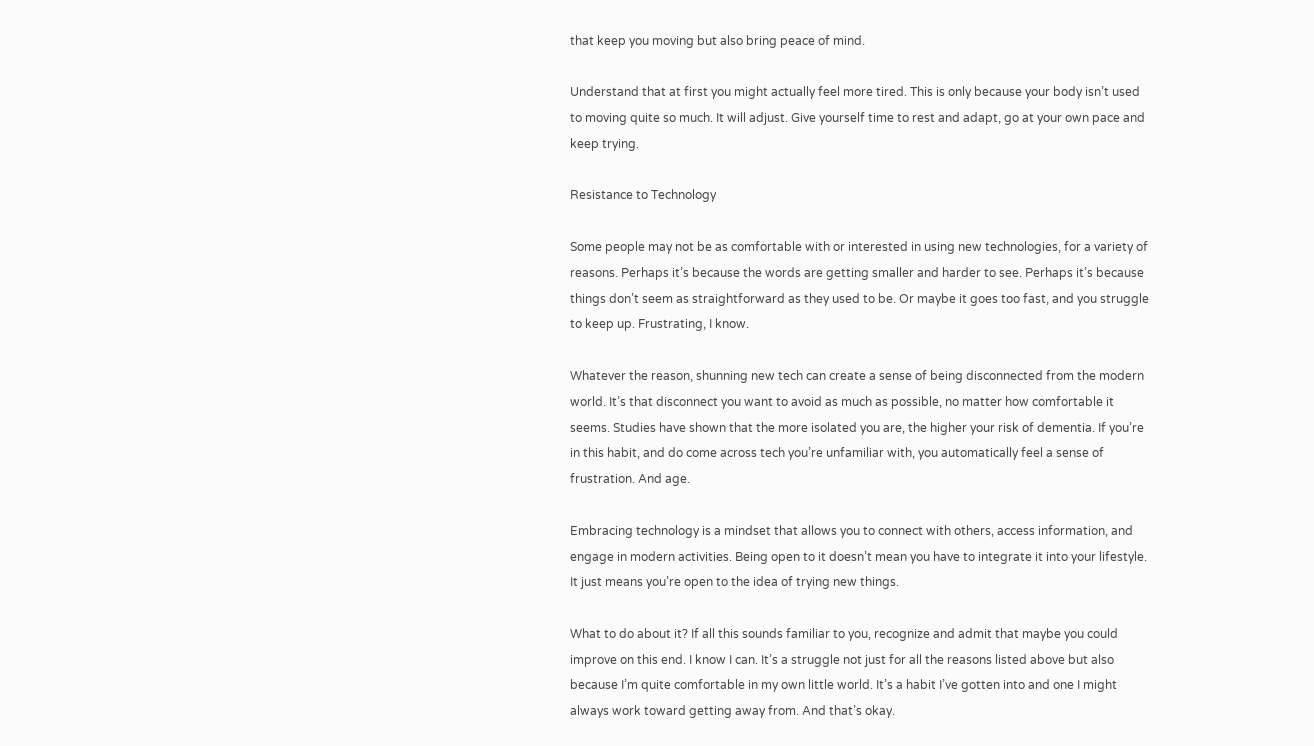that keep you moving but also bring peace of mind.

Understand that at first you might actually feel more tired. This is only because your body isn’t used to moving quite so much. It will adjust. Give yourself time to rest and adapt, go at your own pace and keep trying.

Resistance to Technology

Some people may not be as comfortable with or interested in using new technologies, for a variety of reasons. Perhaps it’s because the words are getting smaller and harder to see. Perhaps it’s because things don’t seem as straightforward as they used to be. Or maybe it goes too fast, and you struggle to keep up. Frustrating, I know.

Whatever the reason, shunning new tech can create a sense of being disconnected from the modern world. It’s that disconnect you want to avoid as much as possible, no matter how comfortable it seems. Studies have shown that the more isolated you are, the higher your risk of dementia. If you’re in this habit, and do come across tech you’re unfamiliar with, you automatically feel a sense of frustration. And age.

Embracing technology is a mindset that allows you to connect with others, access information, and engage in modern activities. Being open to it doesn’t mean you have to integrate it into your lifestyle. It just means you’re open to the idea of trying new things.

What to do about it? If all this sounds familiar to you, recognize and admit that maybe you could improve on this end. I know I can. It’s a struggle not just for all the reasons listed above but also because I’m quite comfortable in my own little world. It’s a habit I’ve gotten into and one I might always work toward getting away from. And that’s okay.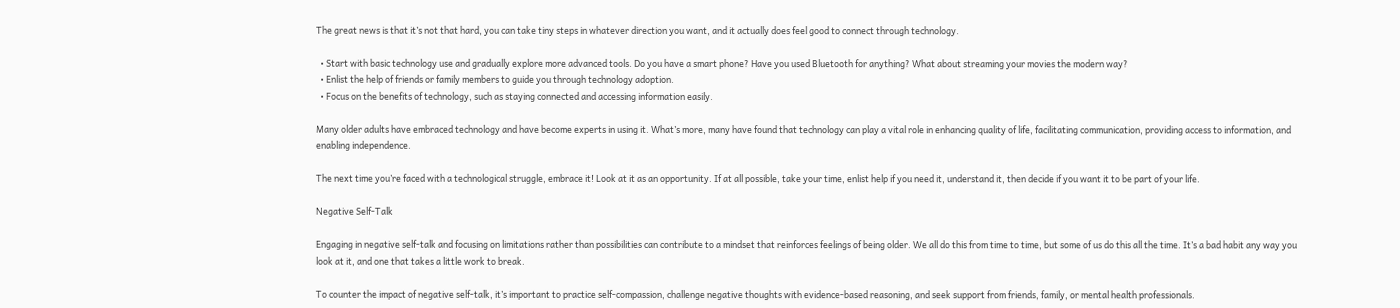The great news is that it’s not that hard, you can take tiny steps in whatever direction you want, and it actually does feel good to connect through technology.

  • Start with basic technology use and gradually explore more advanced tools. Do you have a smart phone? Have you used Bluetooth for anything? What about streaming your movies the modern way?
  • Enlist the help of friends or family members to guide you through technology adoption.
  • Focus on the benefits of technology, such as staying connected and accessing information easily.

Many older adults have embraced technology and have become experts in using it. What’s more, many have found that technology can play a vital role in enhancing quality of life, facilitating communication, providing access to information, and enabling independence.

The next time you’re faced with a technological struggle, embrace it! Look at it as an opportunity. If at all possible, take your time, enlist help if you need it, understand it, then decide if you want it to be part of your life.

Negative Self-Talk

Engaging in negative self-talk and focusing on limitations rather than possibilities can contribute to a mindset that reinforces feelings of being older. We all do this from time to time, but some of us do this all the time. It’s a bad habit any way you look at it, and one that takes a little work to break.

To counter the impact of negative self-talk, it’s important to practice self-compassion, challenge negative thoughts with evidence-based reasoning, and seek support from friends, family, or mental health professionals.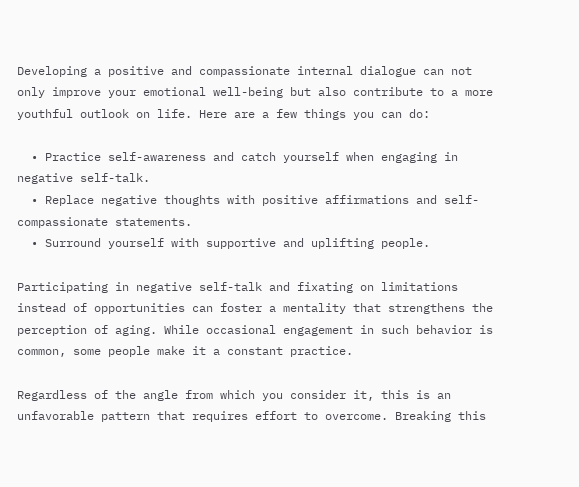Developing a positive and compassionate internal dialogue can not only improve your emotional well-being but also contribute to a more youthful outlook on life. Here are a few things you can do:

  • Practice self-awareness and catch yourself when engaging in negative self-talk.
  • Replace negative thoughts with positive affirmations and self-compassionate statements.
  • Surround yourself with supportive and uplifting people.

Participating in negative self-talk and fixating on limitations instead of opportunities can foster a mentality that strengthens the perception of aging. While occasional engagement in such behavior is common, some people make it a constant practice.

Regardless of the angle from which you consider it, this is an unfavorable pattern that requires effort to overcome. Breaking this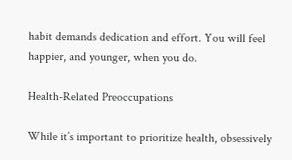habit demands dedication and effort. You will feel happier, and younger, when you do.

Health-Related Preoccupations

While it’s important to prioritize health, obsessively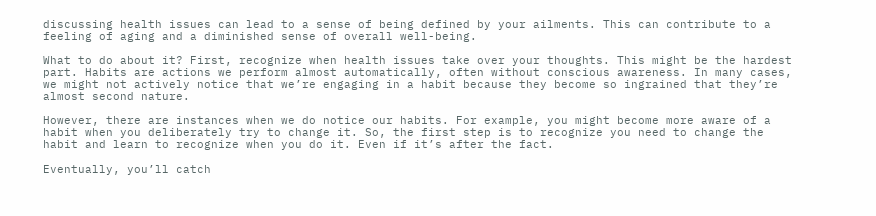discussing health issues can lead to a sense of being defined by your ailments. This can contribute to a feeling of aging and a diminished sense of overall well-being.

What to do about it? First, recognize when health issues take over your thoughts. This might be the hardest part. Habits are actions we perform almost automatically, often without conscious awareness. In many cases, we might not actively notice that we’re engaging in a habit because they become so ingrained that they’re almost second nature.

However, there are instances when we do notice our habits. For example, you might become more aware of a habit when you deliberately try to change it. So, the first step is to recognize you need to change the habit and learn to recognize when you do it. Even if it’s after the fact.

Eventually, you’ll catch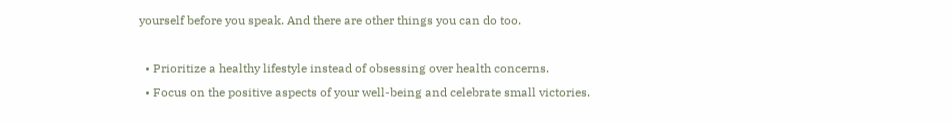yourself before you speak. And there are other things you can do too.

  • Prioritize a healthy lifestyle instead of obsessing over health concerns.
  • Focus on the positive aspects of your well-being and celebrate small victories.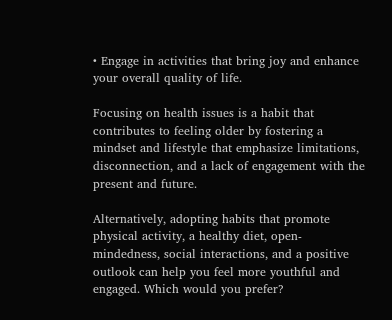• Engage in activities that bring joy and enhance your overall quality of life.

Focusing on health issues is a habit that contributes to feeling older by fostering a mindset and lifestyle that emphasize limitations, disconnection, and a lack of engagement with the present and future.

Alternatively, adopting habits that promote physical activity, a healthy diet, open-mindedness, social interactions, and a positive outlook can help you feel more youthful and engaged. Which would you prefer?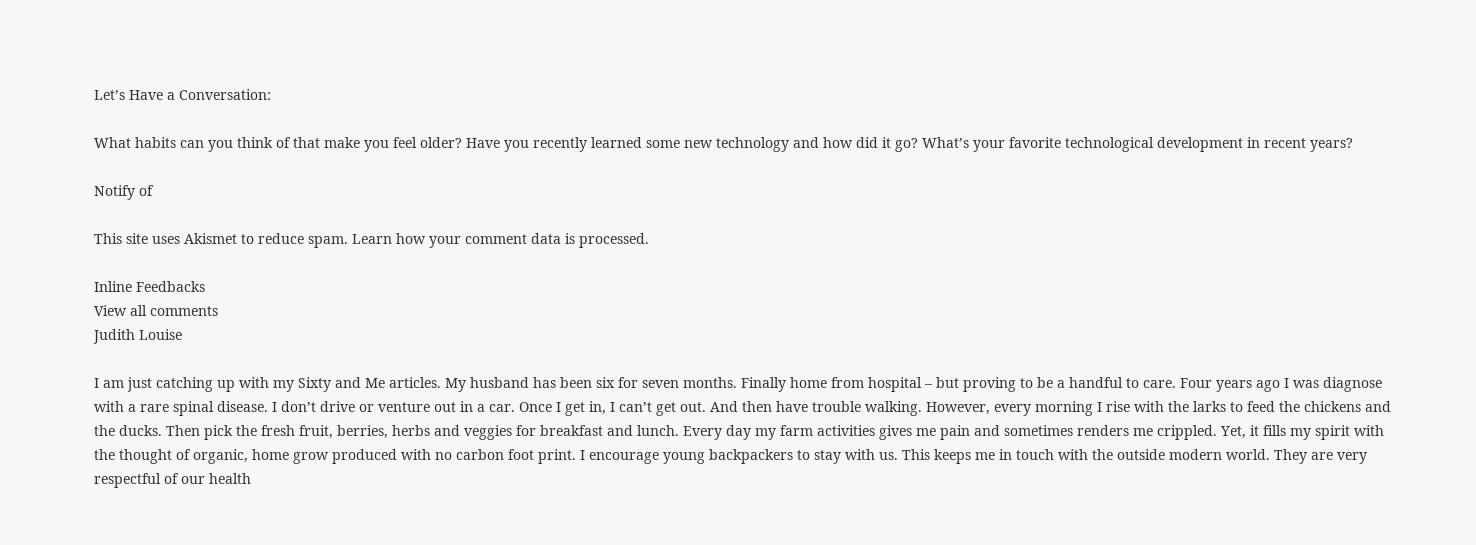Let’s Have a Conversation:

What habits can you think of that make you feel older? Have you recently learned some new technology and how did it go? What’s your favorite technological development in recent years?

Notify of

This site uses Akismet to reduce spam. Learn how your comment data is processed.

Inline Feedbacks
View all comments
Judith Louise

I am just catching up with my Sixty and Me articles. My husband has been six for seven months. Finally home from hospital – but proving to be a handful to care. Four years ago I was diagnose with a rare spinal disease. I don’t drive or venture out in a car. Once I get in, I can’t get out. And then have trouble walking. However, every morning I rise with the larks to feed the chickens and the ducks. Then pick the fresh fruit, berries, herbs and veggies for breakfast and lunch. Every day my farm activities gives me pain and sometimes renders me crippled. Yet, it fills my spirit with the thought of organic, home grow produced with no carbon foot print. I encourage young backpackers to stay with us. This keeps me in touch with the outside modern world. They are very respectful of our health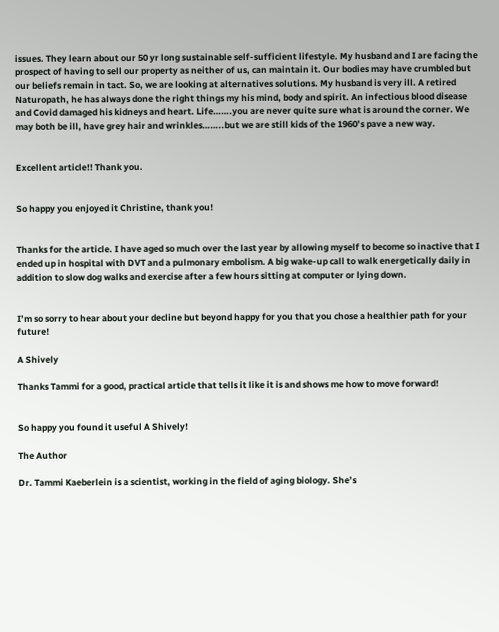issues. They learn about our 50 yr long sustainable self-sufficient lifestyle. My husband and I are facing the prospect of having to sell our property as neither of us, can maintain it. Our bodies may have crumbled but our beliefs remain in tact. So, we are looking at alternatives solutions. My husband is very ill. A retired Naturopath, he has always done the right things my his mind, body and spirit. An infectious blood disease and Covid damaged his kidneys and heart. Life…….you are never quite sure what is around the corner. We may both be ill, have grey hair and wrinkles……..but we are still kids of the 1960’s pave a new way.


Excellent article!! Thank you.


So happy you enjoyed it Christine, thank you!


Thanks for the article. I have aged so much over the last year by allowing myself to become so inactive that I ended up in hospital with DVT and a pulmonary embolism. A big wake-up call to walk energetically daily in addition to slow dog walks and exercise after a few hours sitting at computer or lying down.


I’m so sorry to hear about your decline but beyond happy for you that you chose a healthier path for your future!

A Shively

Thanks Tammi for a good, practical article that tells it like it is and shows me how to move forward!


So happy you found it useful A Shively!

The Author

Dr. Tammi Kaeberlein is a scientist, working in the field of aging biology. She’s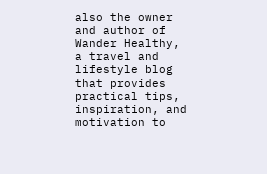also the owner and author of Wander Healthy, a travel and lifestyle blog that provides practical tips, inspiration, and motivation to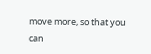move more, so that you can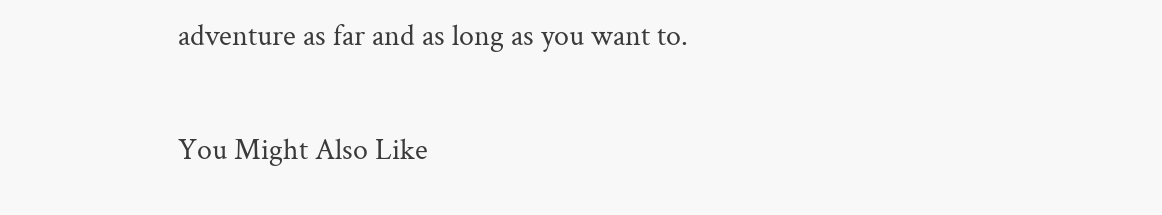adventure as far and as long as you want to.

You Might Also Like